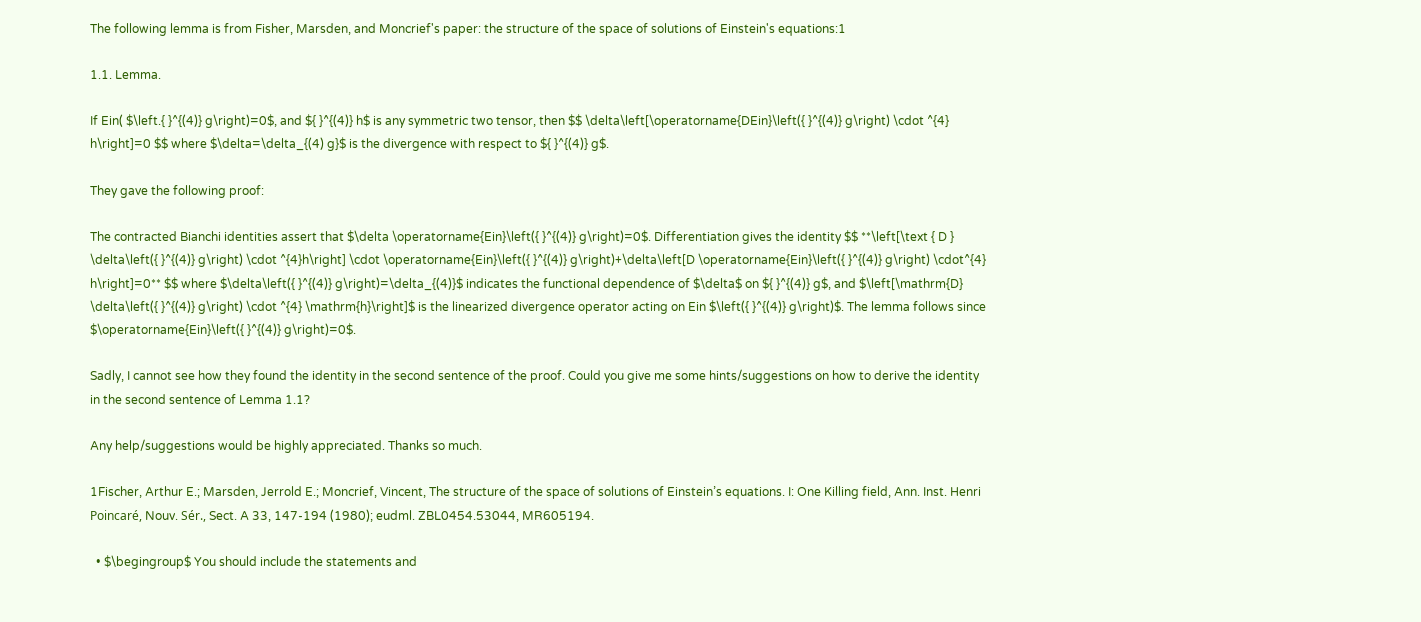The following lemma is from Fisher, Marsden, and Moncrief's paper: the structure of the space of solutions of Einstein's equations:1

1.1. Lemma.

If Ein( $\left.{ }^{(4)} g\right)=0$, and ${ }^{(4)} h$ is any symmetric two tensor, then $$ \delta\left[\operatorname{DEin}\left({ }^{(4)} g\right) \cdot ^{4} h\right]=0 $$ where $\delta=\delta_{(4) g}$ is the divergence with respect to ${ }^{(4)} g$.

They gave the following proof:

The contracted Bianchi identities assert that $\delta \operatorname{Ein}\left({ }^{(4)} g\right)=0$. Differentiation gives the identity $$ **\left[\text { D } \delta\left({ }^{(4)} g\right) \cdot ^{4}h\right] \cdot \operatorname{Ein}\left({ }^{(4)} g\right)+\delta\left[D \operatorname{Ein}\left({ }^{(4)} g\right) \cdot^{4} h\right]=0** $$ where $\delta\left({ }^{(4)} g\right)=\delta_{(4)}$ indicates the functional dependence of $\delta$ on ${ }^{(4)} g$, and $\left[\mathrm{D} \delta\left({ }^{(4)} g\right) \cdot ^{4} \mathrm{h}\right]$ is the linearized divergence operator acting on Ein $\left({ }^{(4)} g\right)$. The lemma follows since $\operatorname{Ein}\left({ }^{(4)} g\right)=0$.

Sadly, I cannot see how they found the identity in the second sentence of the proof. Could you give me some hints/suggestions on how to derive the identity in the second sentence of Lemma 1.1?

Any help/suggestions would be highly appreciated. Thanks so much.

1Fischer, Arthur E.; Marsden, Jerrold E.; Moncrief, Vincent, The structure of the space of solutions of Einstein’s equations. I: One Killing field, Ann. Inst. Henri Poincaré, Nouv. Sér., Sect. A 33, 147-194 (1980); eudml. ZBL0454.53044, MR605194.

  • $\begingroup$ You should include the statements and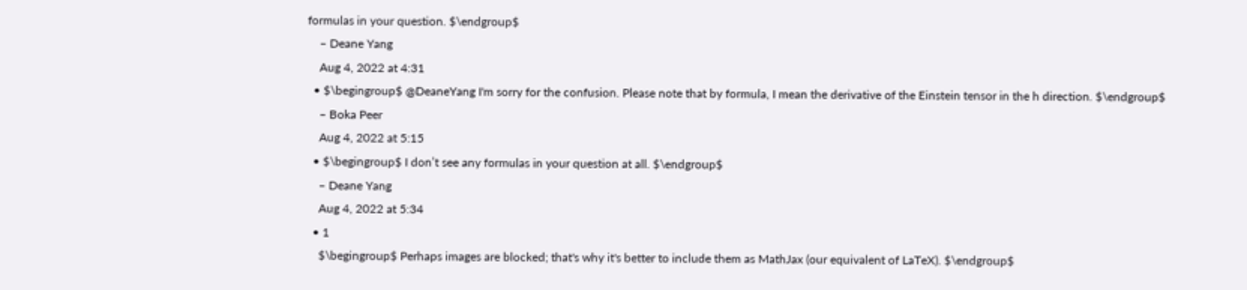formulas in your question. $\endgroup$
    – Deane Yang
    Aug 4, 2022 at 4:31
  • $\begingroup$ @DeaneYang I'm sorry for the confusion. Please note that by formula, I mean the derivative of the Einstein tensor in the h direction. $\endgroup$
    – Boka Peer
    Aug 4, 2022 at 5:15
  • $\begingroup$ I don’t see any formulas in your question at all. $\endgroup$
    – Deane Yang
    Aug 4, 2022 at 5:34
  • 1
    $\begingroup$ Perhaps images are blocked; that's why it's better to include them as MathJax (our equivalent of LaTeX). $\endgroup$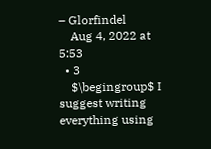– Glorfindel
    Aug 4, 2022 at 5:53
  • 3
    $\begingroup$ I suggest writing everything using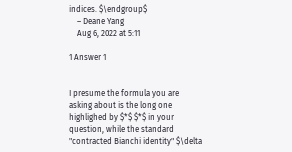indices. $\endgroup$
    – Deane Yang
    Aug 6, 2022 at 5:11

1 Answer 1


I presume the formula you are asking about is the long one highlighed by $*$ $*$ in your question, while the standard "contracted Bianchi identity" $\delta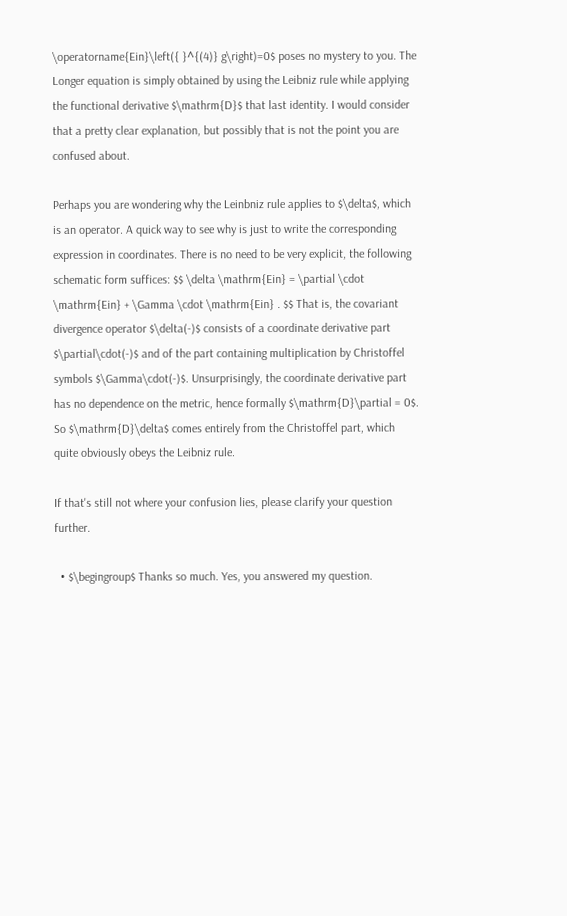\operatorname{Ein}\left({ }^{(4)} g\right)=0$ poses no mystery to you. The Longer equation is simply obtained by using the Leibniz rule while applying the functional derivative $\mathrm{D}$ that last identity. I would consider that a pretty clear explanation, but possibly that is not the point you are confused about.

Perhaps you are wondering why the Leinbniz rule applies to $\delta$, which is an operator. A quick way to see why is just to write the corresponding expression in coordinates. There is no need to be very explicit, the following schematic form suffices: $$ \delta \mathrm{Ein} = \partial \cdot \mathrm{Ein} + \Gamma \cdot \mathrm{Ein} . $$ That is, the covariant divergence operator $\delta(-)$ consists of a coordinate derivative part $\partial\cdot(-)$ and of the part containing multiplication by Christoffel symbols $\Gamma\cdot(-)$. Unsurprisingly, the coordinate derivative part has no dependence on the metric, hence formally $\mathrm{D}\partial = 0$. So $\mathrm{D}\delta$ comes entirely from the Christoffel part, which quite obviously obeys the Leibniz rule.

If that's still not where your confusion lies, please clarify your question further.

  • $\begingroup$ Thanks so much. Yes, you answered my question.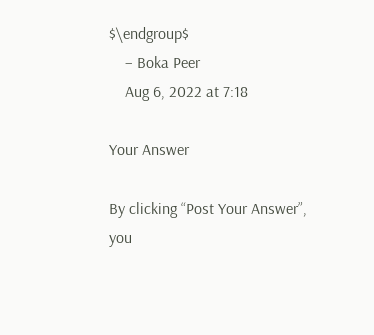$\endgroup$
    – Boka Peer
    Aug 6, 2022 at 7:18

Your Answer

By clicking “Post Your Answer”, you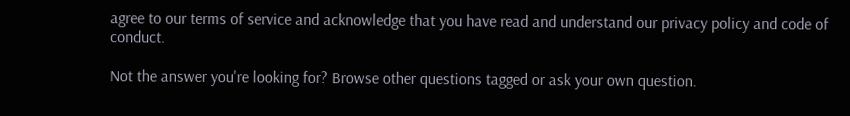agree to our terms of service and acknowledge that you have read and understand our privacy policy and code of conduct.

Not the answer you're looking for? Browse other questions tagged or ask your own question.